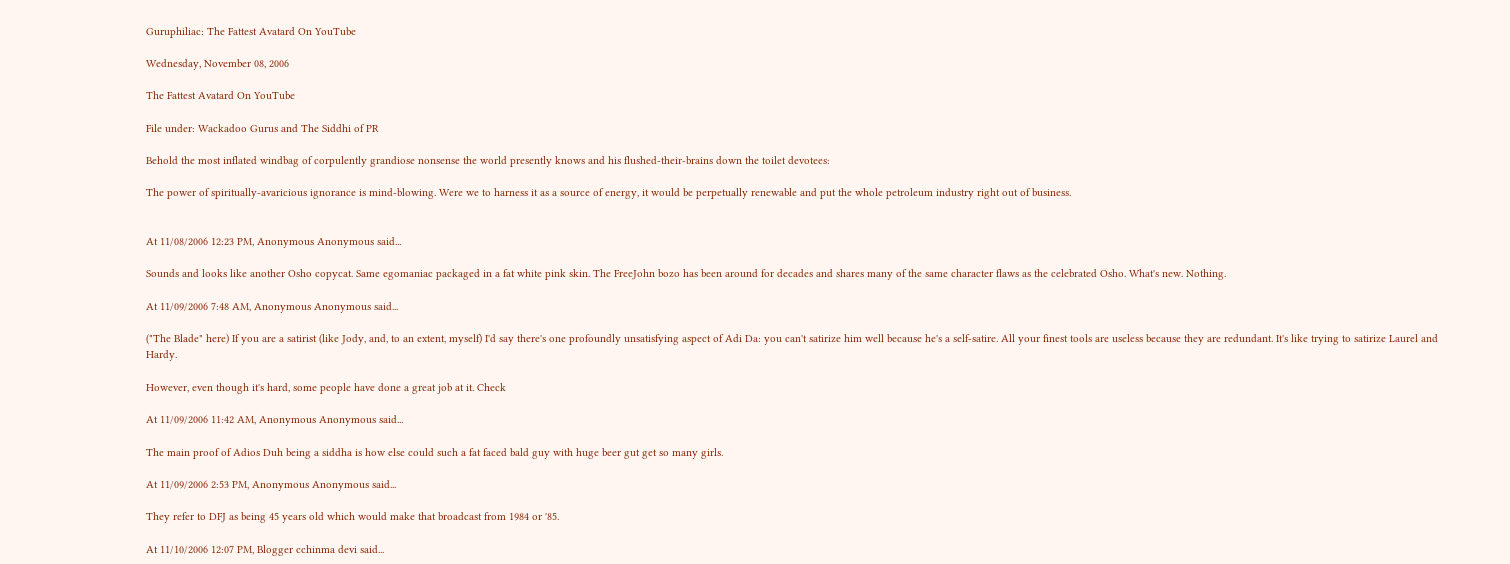Guruphiliac: The Fattest Avatard On YouTube

Wednesday, November 08, 2006

The Fattest Avatard On YouTube

File under: Wackadoo Gurus and The Siddhi of PR

Behold the most inflated windbag of corpulently grandiose nonsense the world presently knows and his flushed-their-brains down the toilet devotees:

The power of spiritually-avaricious ignorance is mind-blowing. Were we to harness it as a source of energy, it would be perpetually renewable and put the whole petroleum industry right out of business.


At 11/08/2006 12:23 PM, Anonymous Anonymous said...

Sounds and looks like another Osho copycat. Same egomaniac packaged in a fat white pink skin. The FreeJohn bozo has been around for decades and shares many of the same character flaws as the celebrated Osho. What's new. Nothing.

At 11/09/2006 7:48 AM, Anonymous Anonymous said...

("The Blade" here) If you are a satirist (like Jody, and, to an extent, myself) I'd say there's one profoundly unsatisfying aspect of Adi Da: you can't satirize him well because he's a self-satire. All your finest tools are useless because they are redundant. It's like trying to satirize Laurel and Hardy.

However, even though it's hard, some people have done a great job at it. Check

At 11/09/2006 11:42 AM, Anonymous Anonymous said...

The main proof of Adios Duh being a siddha is how else could such a fat faced bald guy with huge beer gut get so many girls.

At 11/09/2006 2:53 PM, Anonymous Anonymous said...

They refer to DFJ as being 45 years old which would make that broadcast from 1984 or '85.

At 11/10/2006 12:07 PM, Blogger cchinma devi said...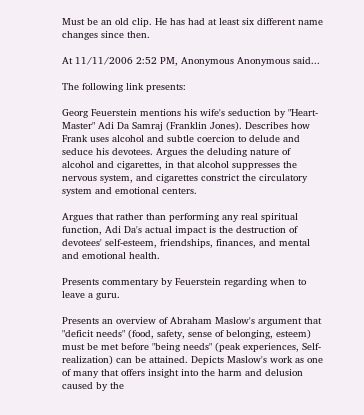Must be an old clip. He has had at least six different name changes since then.

At 11/11/2006 2:52 PM, Anonymous Anonymous said...

The following link presents:

Georg Feuerstein mentions his wife's seduction by "Heart-Master" Adi Da Samraj (Franklin Jones). Describes how Frank uses alcohol and subtle coercion to delude and seduce his devotees. Argues the deluding nature of alcohol and cigarettes, in that alcohol suppresses the nervous system, and cigarettes constrict the circulatory system and emotional centers.

Argues that rather than performing any real spiritual function, Adi Da's actual impact is the destruction of devotees' self-esteem, friendships, finances, and mental and emotional health.

Presents commentary by Feuerstein regarding when to leave a guru.

Presents an overview of Abraham Maslow's argument that "deficit needs" (food, safety, sense of belonging, esteem) must be met before "being needs" (peak experiences, Self-realization) can be attained. Depicts Maslow's work as one of many that offers insight into the harm and delusion caused by the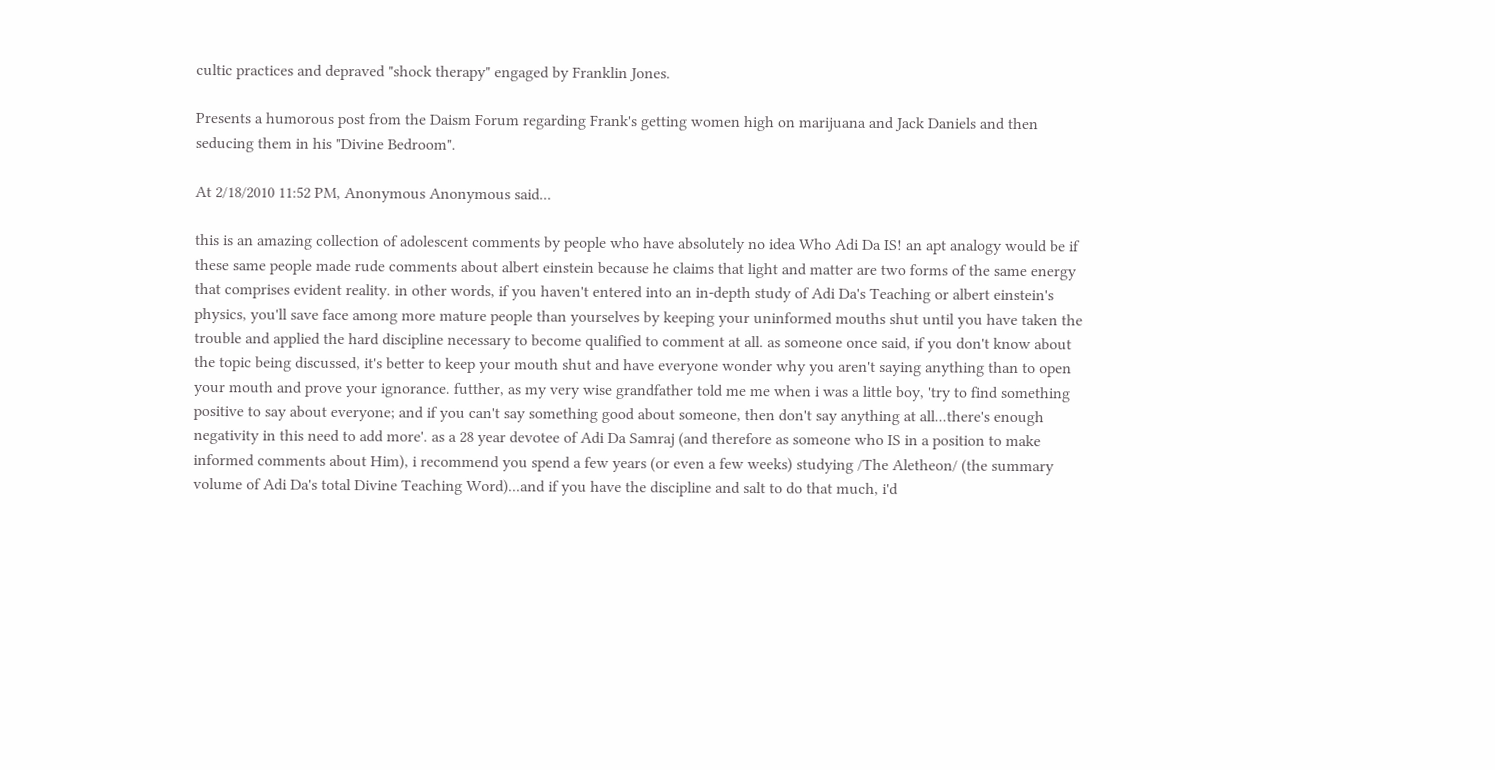cultic practices and depraved "shock therapy" engaged by Franklin Jones.

Presents a humorous post from the Daism Forum regarding Frank's getting women high on marijuana and Jack Daniels and then seducing them in his "Divine Bedroom".

At 2/18/2010 11:52 PM, Anonymous Anonymous said...

this is an amazing collection of adolescent comments by people who have absolutely no idea Who Adi Da IS! an apt analogy would be if these same people made rude comments about albert einstein because he claims that light and matter are two forms of the same energy that comprises evident reality. in other words, if you haven't entered into an in-depth study of Adi Da's Teaching or albert einstein's physics, you'll save face among more mature people than yourselves by keeping your uninformed mouths shut until you have taken the trouble and applied the hard discipline necessary to become qualified to comment at all. as someone once said, if you don't know about the topic being discussed, it's better to keep your mouth shut and have everyone wonder why you aren't saying anything than to open your mouth and prove your ignorance. futther, as my very wise grandfather told me me when i was a little boy, 'try to find something positive to say about everyone; and if you can't say something good about someone, then don't say anything at all...there's enough negativity in this need to add more'. as a 28 year devotee of Adi Da Samraj (and therefore as someone who IS in a position to make informed comments about Him), i recommend you spend a few years (or even a few weeks) studying /The Aletheon/ (the summary volume of Adi Da's total Divine Teaching Word)...and if you have the discipline and salt to do that much, i'd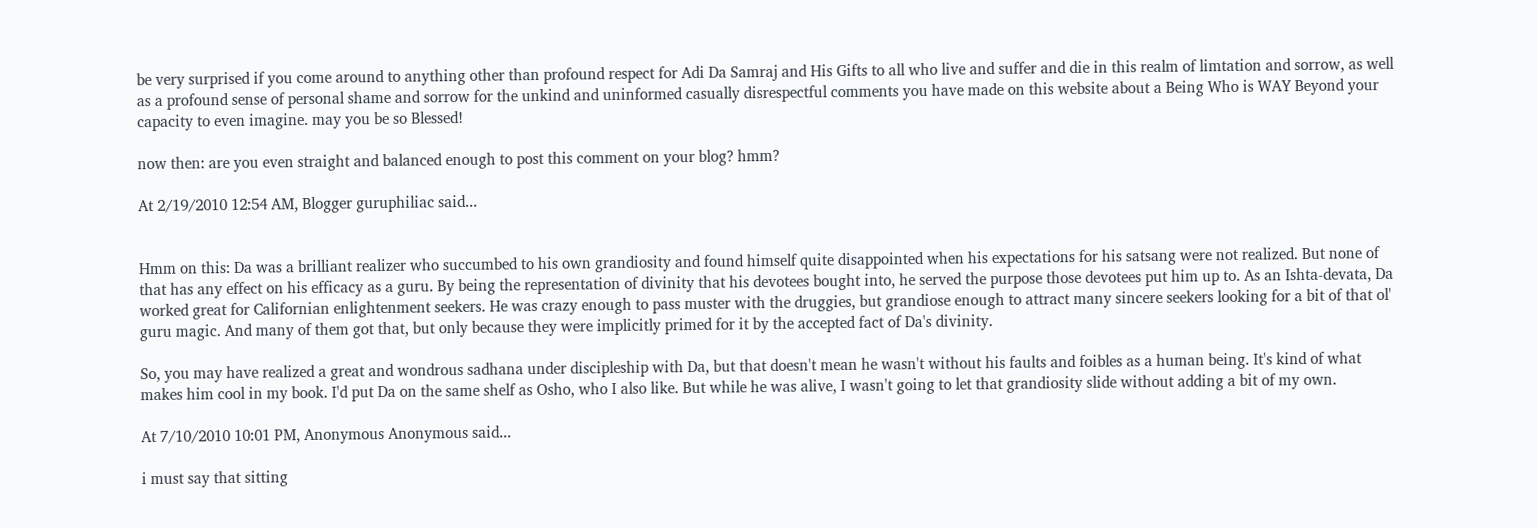be very surprised if you come around to anything other than profound respect for Adi Da Samraj and His Gifts to all who live and suffer and die in this realm of limtation and sorrow, as well as a profound sense of personal shame and sorrow for the unkind and uninformed casually disrespectful comments you have made on this website about a Being Who is WAY Beyond your capacity to even imagine. may you be so Blessed!

now then: are you even straight and balanced enough to post this comment on your blog? hmm?

At 2/19/2010 12:54 AM, Blogger guruphiliac said...


Hmm on this: Da was a brilliant realizer who succumbed to his own grandiosity and found himself quite disappointed when his expectations for his satsang were not realized. But none of that has any effect on his efficacy as a guru. By being the representation of divinity that his devotees bought into, he served the purpose those devotees put him up to. As an Ishta-devata, Da worked great for Californian enlightenment seekers. He was crazy enough to pass muster with the druggies, but grandiose enough to attract many sincere seekers looking for a bit of that ol' guru magic. And many of them got that, but only because they were implicitly primed for it by the accepted fact of Da's divinity.

So, you may have realized a great and wondrous sadhana under discipleship with Da, but that doesn't mean he wasn't without his faults and foibles as a human being. It's kind of what makes him cool in my book. I'd put Da on the same shelf as Osho, who I also like. But while he was alive, I wasn't going to let that grandiosity slide without adding a bit of my own.

At 7/10/2010 10:01 PM, Anonymous Anonymous said...

i must say that sitting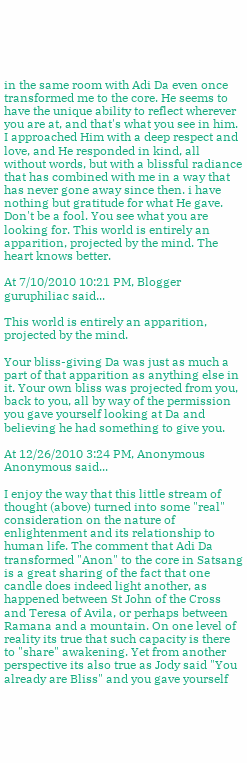in the same room with Adi Da even once transformed me to the core. He seems to have the unique ability to reflect wherever you are at, and that's what you see in him. I approached Him with a deep respect and love, and He responded in kind, all without words, but with a blissful radiance that has combined with me in a way that has never gone away since then. i have nothing but gratitude for what He gave. Don't be a fool. You see what you are looking for. This world is entirely an apparition, projected by the mind. The heart knows better.

At 7/10/2010 10:21 PM, Blogger guruphiliac said...

This world is entirely an apparition, projected by the mind.

Your bliss-giving Da was just as much a part of that apparition as anything else in it. Your own bliss was projected from you, back to you, all by way of the permission you gave yourself looking at Da and believing he had something to give you.

At 12/26/2010 3:24 PM, Anonymous Anonymous said...

I enjoy the way that this little stream of thought (above) turned into some "real" consideration on the nature of enlightenment and its relationship to human life. The comment that Adi Da transformed "Anon" to the core in Satsang is a great sharing of the fact that one candle does indeed light another, as happened between St John of the Cross and Teresa of Avila, or perhaps between Ramana and a mountain. On one level of reality its true that such capacity is there to "share" awakening. Yet from another perspective its also true as Jody said "You already are Bliss" and you gave yourself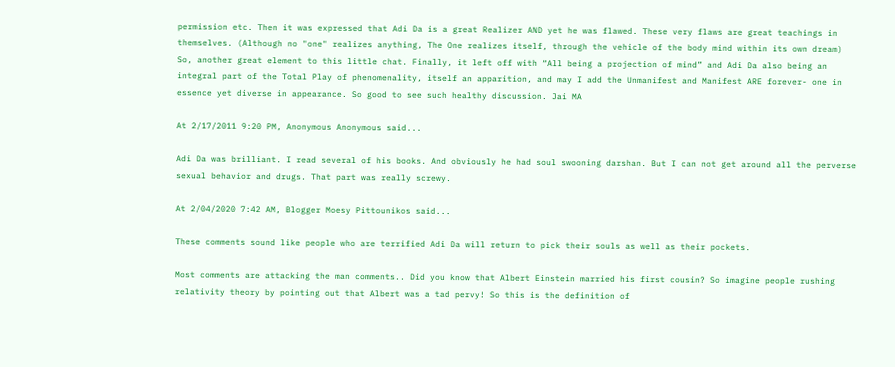permission etc. Then it was expressed that Adi Da is a great Realizer AND yet he was flawed. These very flaws are great teachings in themselves. (Although no "one" realizes anything, The One realizes itself, through the vehicle of the body mind within its own dream)
So, another great element to this little chat. Finally, it left off with “All being a projection of mind” and Adi Da also being an integral part of the Total Play of phenomenality, itself an apparition, and may I add the Unmanifest and Manifest ARE forever- one in essence yet diverse in appearance. So good to see such healthy discussion. Jai MA

At 2/17/2011 9:20 PM, Anonymous Anonymous said...

Adi Da was brilliant. I read several of his books. And obviously he had soul swooning darshan. But I can not get around all the perverse sexual behavior and drugs. That part was really screwy.

At 2/04/2020 7:42 AM, Blogger Moesy Pittounikos said...

These comments sound like people who are terrified Adi Da will return to pick their souls as well as their pockets.

Most comments are attacking the man comments.. Did you know that Albert Einstein married his first cousin? So imagine people rushing relativity theory by pointing out that Albert was a tad pervy! So this is the definition of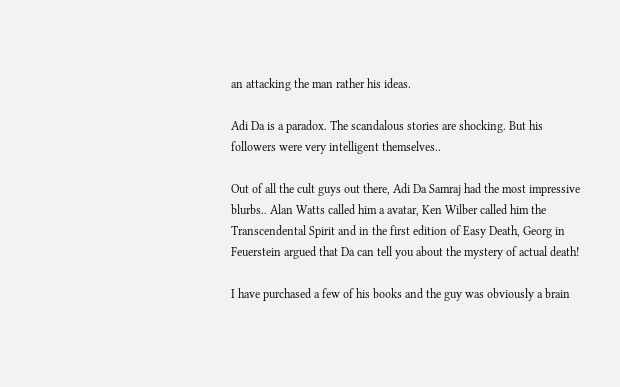an attacking the man rather his ideas.

Adi Da is a paradox. The scandalous stories are shocking. But his followers were very intelligent themselves..

Out of all the cult guys out there, Adi Da Samraj had the most impressive blurbs.. Alan Watts called him a avatar, Ken Wilber called him the Transcendental Spirit and in the first edition of Easy Death, Georg in Feuerstein argued that Da can tell you about the mystery of actual death!

I have purchased a few of his books and the guy was obviously a brain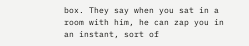box. They say when you sat in a room with him, he can zap you in an instant, sort of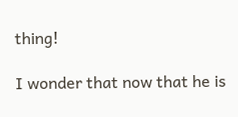thing!

I wonder that now that he is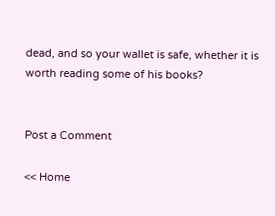dead, and so your wallet is safe, whether it is worth reading some of his books?


Post a Comment

<< Home